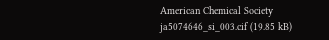American Chemical Society
ja5074646_si_003.cif (19.85 kB)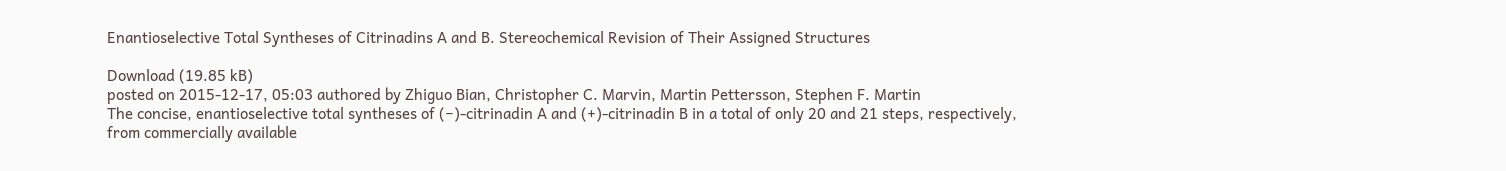Enantioselective Total Syntheses of Citrinadins A and B. Stereochemical Revision of Their Assigned Structures

Download (19.85 kB)
posted on 2015-12-17, 05:03 authored by Zhiguo Bian, Christopher C. Marvin, Martin Pettersson, Stephen F. Martin
The concise, enantioselective total syntheses of (−)-citrinadin A and (+)-citrinadin B in a total of only 20 and 21 steps, respectively, from commercially available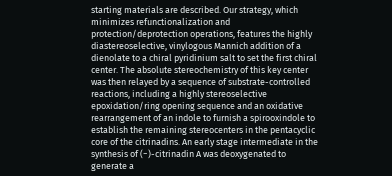starting materials are described. Our strategy, which minimizes refunctionalization and protection/deprotection operations, features the highly diastereoselective, vinylogous Mannich addition of a dienolate to a chiral pyridinium salt to set the first chiral center. The absolute stereochemistry of this key center was then relayed by a sequence of substrate-controlled reactions, including a highly stereoselective epoxidation/ring opening sequence and an oxidative rearrangement of an indole to furnish a spirooxindole to establish the remaining stereocenters in the pentacyclic core of the citrinadins. An early stage intermediate in the synthesis of (−)-citrinadin A was deoxygenated to generate a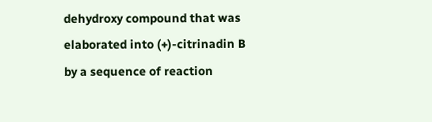dehydroxy compound that was elaborated into (+)-citrinadin B by a sequence of reaction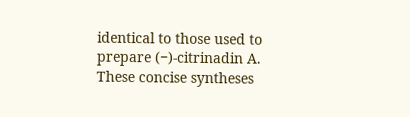identical to those used to prepare (−)-citrinadin A. These concise syntheses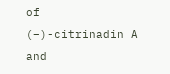of (−)-citrinadin A and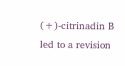(+)-citrinadin B led to a revision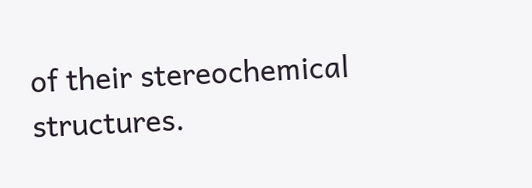of their stereochemical structures.